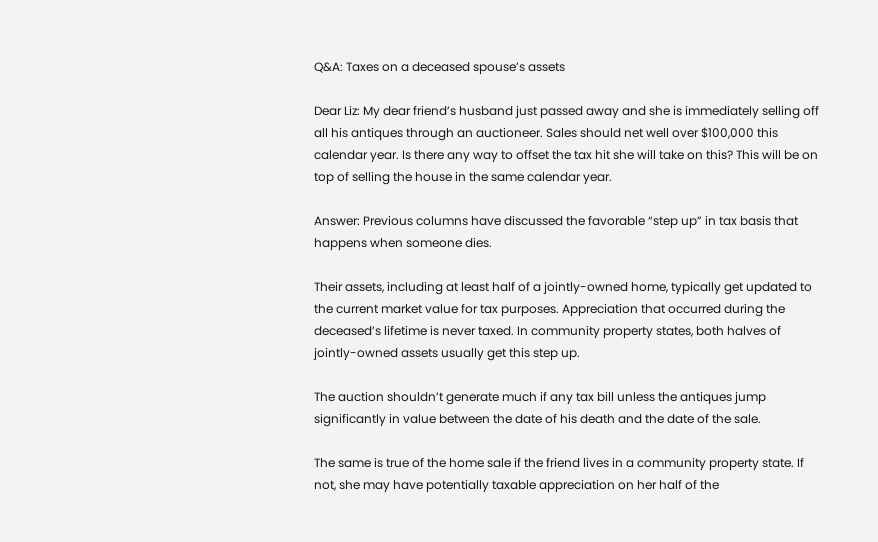Q&A: Taxes on a deceased spouse’s assets

Dear Liz: My dear friend’s husband just passed away and she is immediately selling off all his antiques through an auctioneer. Sales should net well over $100,000 this calendar year. Is there any way to offset the tax hit she will take on this? This will be on top of selling the house in the same calendar year.

Answer: Previous columns have discussed the favorable “step up” in tax basis that happens when someone dies.

Their assets, including at least half of a jointly-owned home, typically get updated to the current market value for tax purposes. Appreciation that occurred during the deceased’s lifetime is never taxed. In community property states, both halves of jointly-owned assets usually get this step up.

The auction shouldn’t generate much if any tax bill unless the antiques jump significantly in value between the date of his death and the date of the sale.

The same is true of the home sale if the friend lives in a community property state. If not, she may have potentially taxable appreciation on her half of the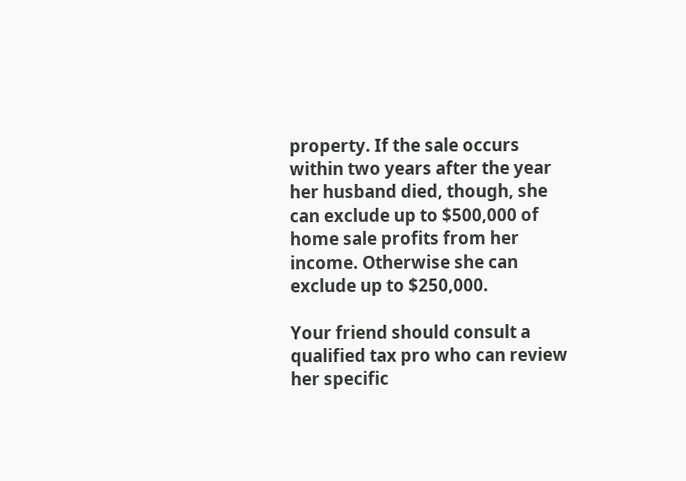property. If the sale occurs within two years after the year her husband died, though, she can exclude up to $500,000 of home sale profits from her income. Otherwise she can exclude up to $250,000.

Your friend should consult a qualified tax pro who can review her specific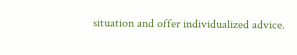situation and offer individualized advice.